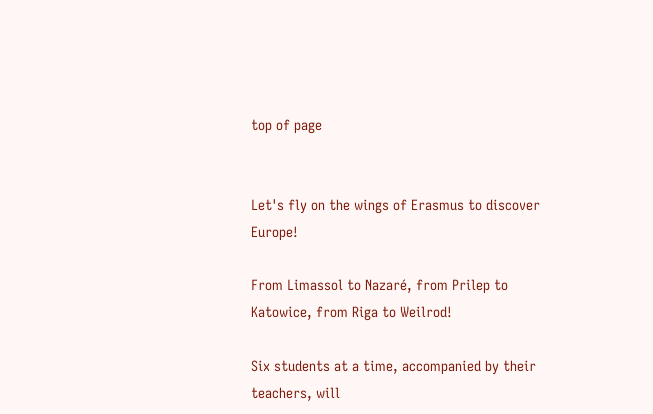top of page


Let's fly on the wings of Erasmus to discover Europe!

From Limassol to Nazaré, from Prilep to Katowice, from Riga to Weilrod!

Six students at a time, accompanied by their teachers, will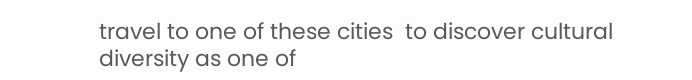travel to one of these cities  to discover cultural diversity as one of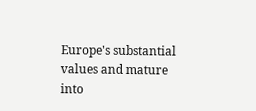Europe's substantial values and mature into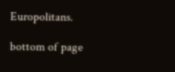Europolitans.

bottom of page